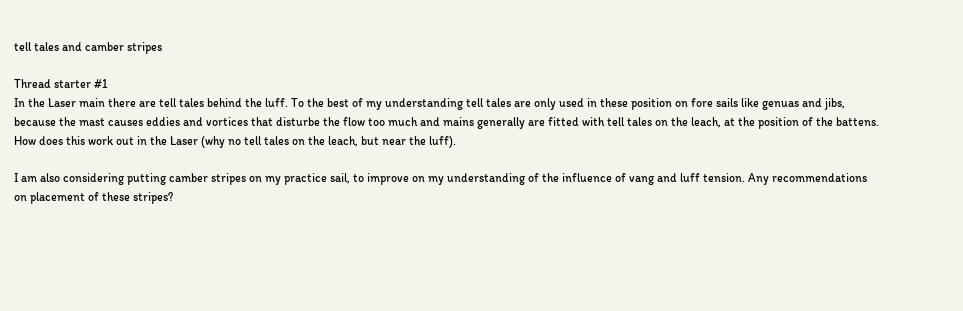tell tales and camber stripes

Thread starter #1
In the Laser main there are tell tales behind the luff. To the best of my understanding tell tales are only used in these position on fore sails like genuas and jibs, because the mast causes eddies and vortices that disturbe the flow too much and mains generally are fitted with tell tales on the leach, at the position of the battens.
How does this work out in the Laser (why no tell tales on the leach, but near the luff).

I am also considering putting camber stripes on my practice sail, to improve on my understanding of the influence of vang and luff tension. Any recommendations on placement of these stripes?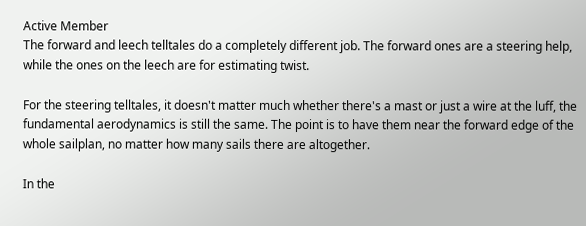Active Member
The forward and leech telltales do a completely different job. The forward ones are a steering help, while the ones on the leech are for estimating twist.

For the steering telltales, it doesn't matter much whether there's a mast or just a wire at the luff, the fundamental aerodynamics is still the same. The point is to have them near the forward edge of the whole sailplan, no matter how many sails there are altogether.

In the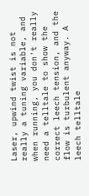Laser, upwind twist is not really a tuning variable, and when running, you don't really need a telltale to show the correct leech tension, and the flow is turbulent anyway. A leech telltale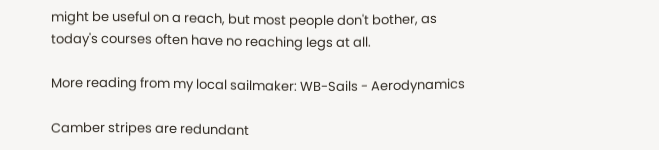might be useful on a reach, but most people don't bother, as today's courses often have no reaching legs at all.

More reading from my local sailmaker: WB-Sails - Aerodynamics

Camber stripes are redundant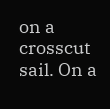on a crosscut sail. On a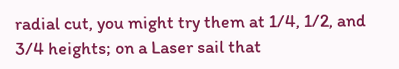radial cut, you might try them at 1/4, 1/2, and 3/4 heights; on a Laser sail that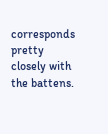corresponds pretty closely with the battens.